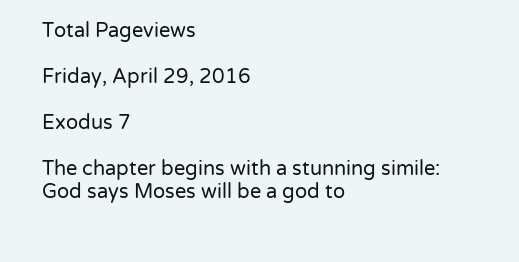Total Pageviews

Friday, April 29, 2016

Exodus 7

The chapter begins with a stunning simile: God says Moses will be a god to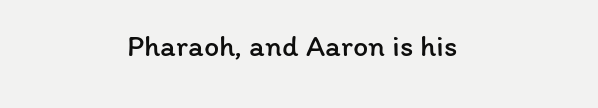Pharaoh, and Aaron is his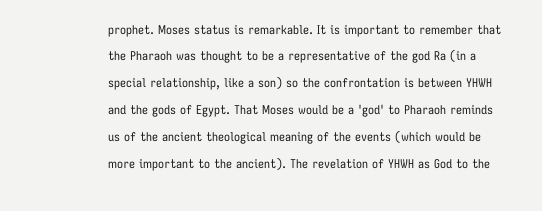prophet. Moses status is remarkable. It is important to remember that the Pharaoh was thought to be a representative of the god Ra (in a special relationship, like a son) so the confrontation is between YHWH and the gods of Egypt. That Moses would be a 'god' to Pharaoh reminds us of the ancient theological meaning of the events (which would be more important to the ancient). The revelation of YHWH as God to the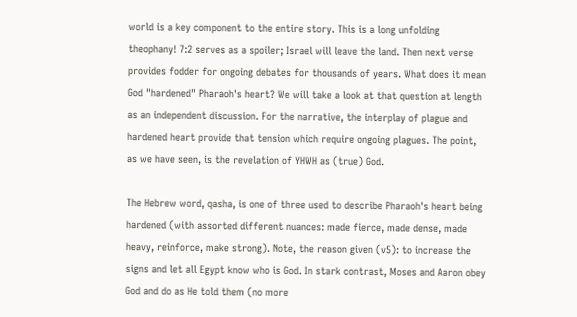world is a key component to the entire story. This is a long unfolding theophany! 7:2 serves as a spoiler; Israel will leave the land. Then next verse provides fodder for ongoing debates for thousands of years. What does it mean God "hardened" Pharaoh's heart? We will take a look at that question at length as an independent discussion. For the narrative, the interplay of plague and hardened heart provide that tension which require ongoing plagues. The point, as we have seen, is the revelation of YHWH as (true) God.

The Hebrew word, qasha, is one of three used to describe Pharaoh's heart being hardened (with assorted different nuances: made fierce, made dense, made heavy, reinforce, make strong). Note, the reason given (v5): to increase the signs and let all Egypt know who is God. In stark contrast, Moses and Aaron obey God and do as He told them (no more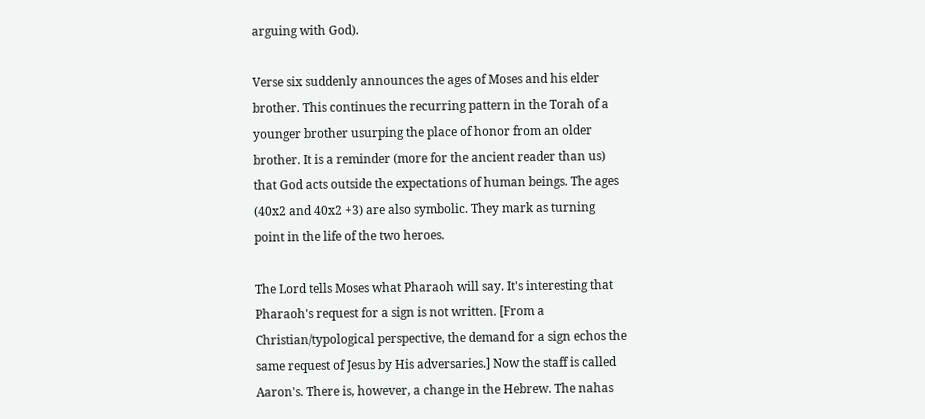arguing with God).

Verse six suddenly announces the ages of Moses and his elder brother. This continues the recurring pattern in the Torah of a younger brother usurping the place of honor from an older brother. It is a reminder (more for the ancient reader than us) that God acts outside the expectations of human beings. The ages (40x2 and 40x2 +3) are also symbolic. They mark as turning point in the life of the two heroes.

The Lord tells Moses what Pharaoh will say. It's interesting that Pharaoh's request for a sign is not written. [From a Christian/typological perspective, the demand for a sign echos the same request of Jesus by His adversaries.] Now the staff is called Aaron's. There is, however, a change in the Hebrew. The nahas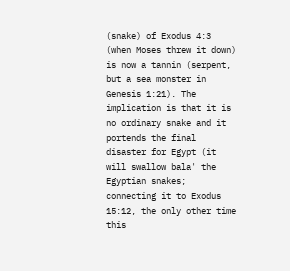(snake) of Exodus 4:3 (when Moses threw it down) is now a tannin (serpent, but a sea monster in Genesis 1:21). The implication is that it is no ordinary snake and it portends the final disaster for Egypt (it will swallow bala' the Egyptian snakes; connecting it to Exodus 15:12, the only other time this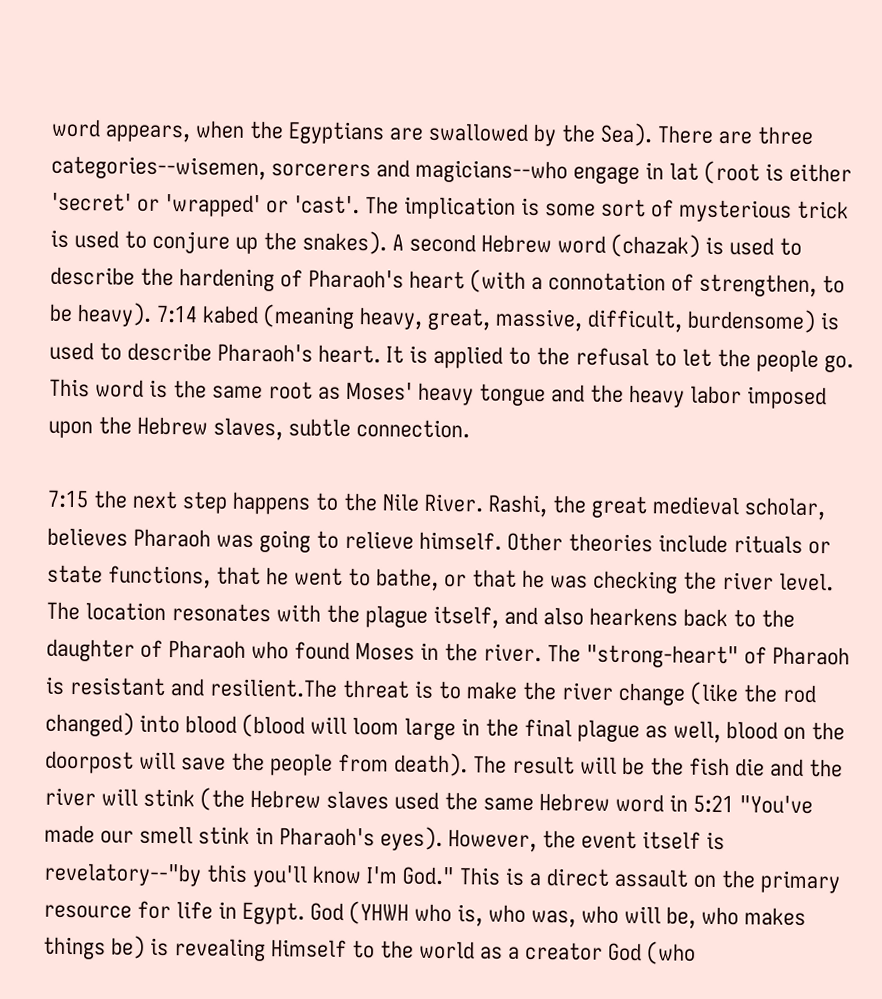word appears, when the Egyptians are swallowed by the Sea). There are three categories--wisemen, sorcerers and magicians--who engage in lat (root is either 'secret' or 'wrapped' or 'cast'. The implication is some sort of mysterious trick is used to conjure up the snakes). A second Hebrew word (chazak) is used to describe the hardening of Pharaoh's heart (with a connotation of strengthen, to be heavy). 7:14 kabed (meaning heavy, great, massive, difficult, burdensome) is used to describe Pharaoh's heart. It is applied to the refusal to let the people go. This word is the same root as Moses' heavy tongue and the heavy labor imposed upon the Hebrew slaves, subtle connection.

7:15 the next step happens to the Nile River. Rashi, the great medieval scholar, believes Pharaoh was going to relieve himself. Other theories include rituals or state functions, that he went to bathe, or that he was checking the river level. The location resonates with the plague itself, and also hearkens back to the daughter of Pharaoh who found Moses in the river. The "strong-heart" of Pharaoh is resistant and resilient.The threat is to make the river change (like the rod changed) into blood (blood will loom large in the final plague as well, blood on the doorpost will save the people from death). The result will be the fish die and the river will stink (the Hebrew slaves used the same Hebrew word in 5:21 "You've made our smell stink in Pharaoh's eyes). However, the event itself is revelatory--"by this you'll know I'm God." This is a direct assault on the primary resource for life in Egypt. God (YHWH who is, who was, who will be, who makes things be) is revealing Himself to the world as a creator God (who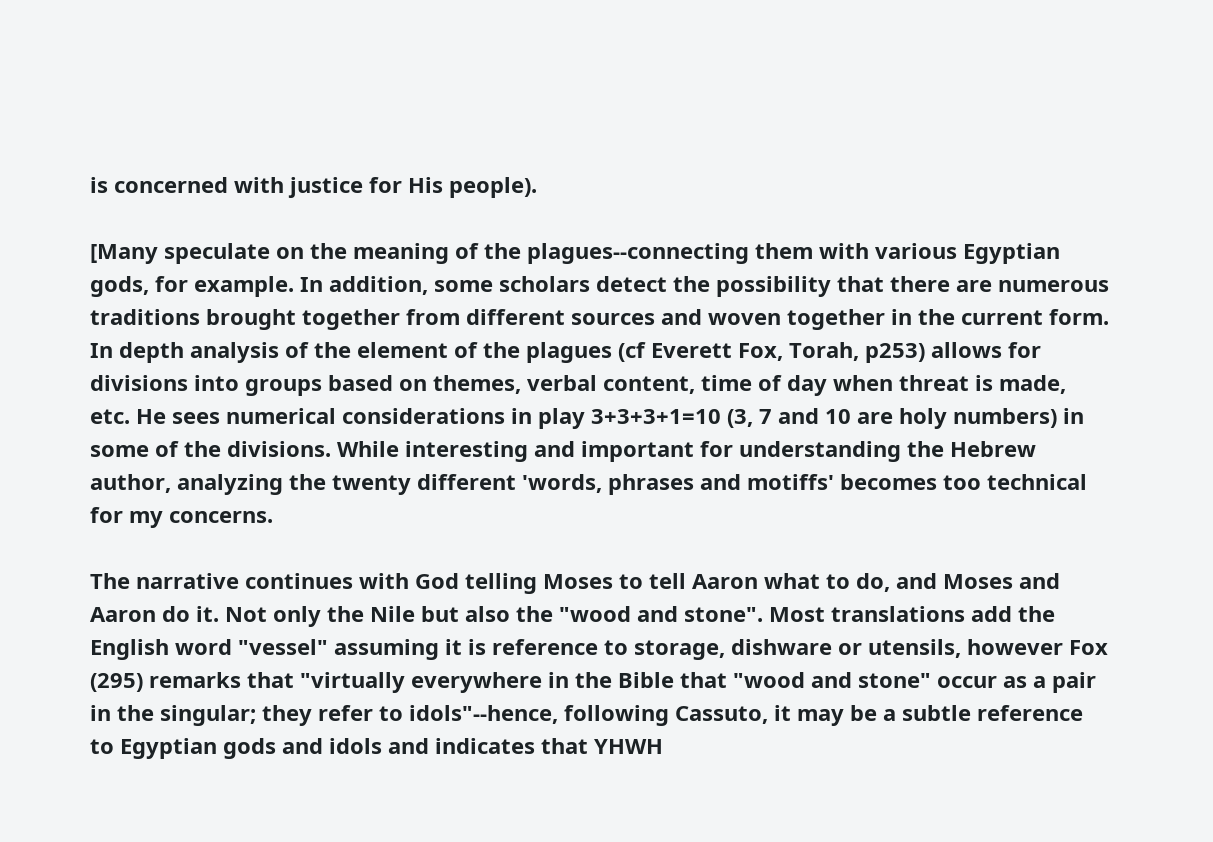is concerned with justice for His people).

[Many speculate on the meaning of the plagues--connecting them with various Egyptian gods, for example. In addition, some scholars detect the possibility that there are numerous traditions brought together from different sources and woven together in the current form. In depth analysis of the element of the plagues (cf Everett Fox, Torah, p253) allows for divisions into groups based on themes, verbal content, time of day when threat is made, etc. He sees numerical considerations in play 3+3+3+1=10 (3, 7 and 10 are holy numbers) in some of the divisions. While interesting and important for understanding the Hebrew author, analyzing the twenty different 'words, phrases and motiffs' becomes too technical for my concerns.

The narrative continues with God telling Moses to tell Aaron what to do, and Moses and Aaron do it. Not only the Nile but also the "wood and stone". Most translations add the English word "vessel" assuming it is reference to storage, dishware or utensils, however Fox (295) remarks that "virtually everywhere in the Bible that "wood and stone" occur as a pair in the singular; they refer to idols"--hence, following Cassuto, it may be a subtle reference to Egyptian gods and idols and indicates that YHWH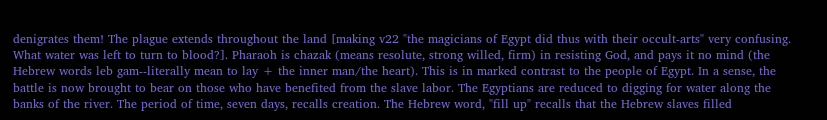denigrates them! The plague extends throughout the land [making v22 "the magicians of Egypt did thus with their occult-arts" very confusing. What water was left to turn to blood?]. Pharaoh is chazak (means resolute, strong willed, firm) in resisting God, and pays it no mind (the Hebrew words leb gam--literally mean to lay + the inner man/the heart). This is in marked contrast to the people of Egypt. In a sense, the battle is now brought to bear on those who have benefited from the slave labor. The Egyptians are reduced to digging for water along the banks of the river. The period of time, seven days, recalls creation. The Hebrew word, "fill up" recalls that the Hebrew slaves filled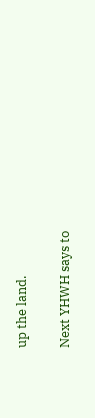up the land.

Next YHWH says to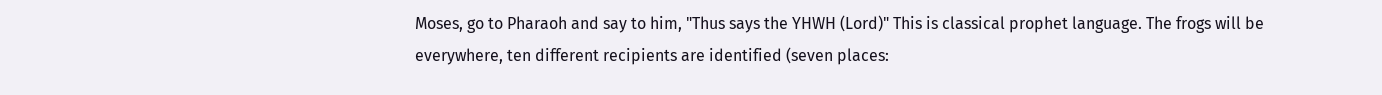Moses, go to Pharaoh and say to him, "Thus says the YHWH (Lord)" This is classical prophet language. The frogs will be everywhere, ten different recipients are identified (seven places: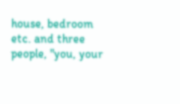house, bedroom etc. and three people, "you, your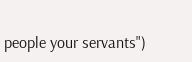people your servants")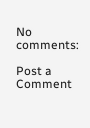No comments:

Post a Comment